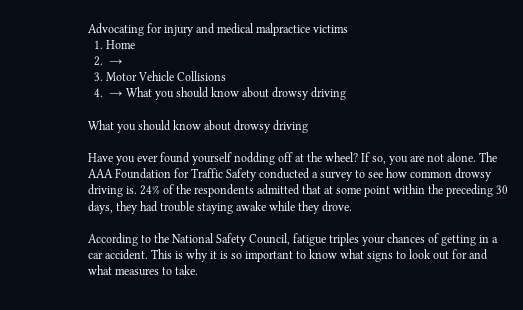Advocating for injury and medical malpractice victims
  1. Home
  2.  →
  3. Motor Vehicle Collisions
  4.  → What you should know about drowsy driving

What you should know about drowsy driving

Have you ever found yourself nodding off at the wheel? If so, you are not alone. The AAA Foundation for Traffic Safety conducted a survey to see how common drowsy driving is. 24% of the respondents admitted that at some point within the preceding 30 days, they had trouble staying awake while they drove.

According to the National Safety Council, fatigue triples your chances of getting in a car accident. This is why it is so important to know what signs to look out for and what measures to take.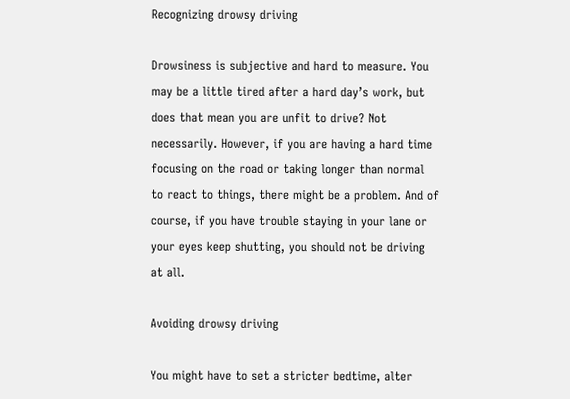Recognizing drowsy driving

Drowsiness is subjective and hard to measure. You may be a little tired after a hard day’s work, but does that mean you are unfit to drive? Not necessarily. However, if you are having a hard time focusing on the road or taking longer than normal to react to things, there might be a problem. And of course, if you have trouble staying in your lane or your eyes keep shutting, you should not be driving at all.

Avoiding drowsy driving

You might have to set a stricter bedtime, alter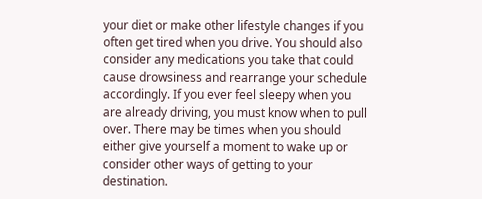your diet or make other lifestyle changes if you often get tired when you drive. You should also consider any medications you take that could cause drowsiness and rearrange your schedule accordingly. If you ever feel sleepy when you are already driving, you must know when to pull over. There may be times when you should either give yourself a moment to wake up or consider other ways of getting to your destination.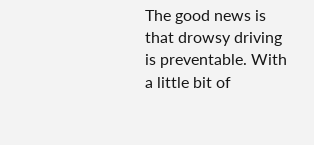The good news is that drowsy driving is preventable. With a little bit of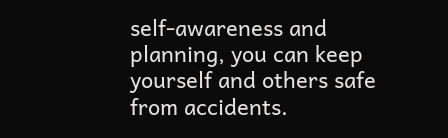self-awareness and planning, you can keep yourself and others safe from accidents.